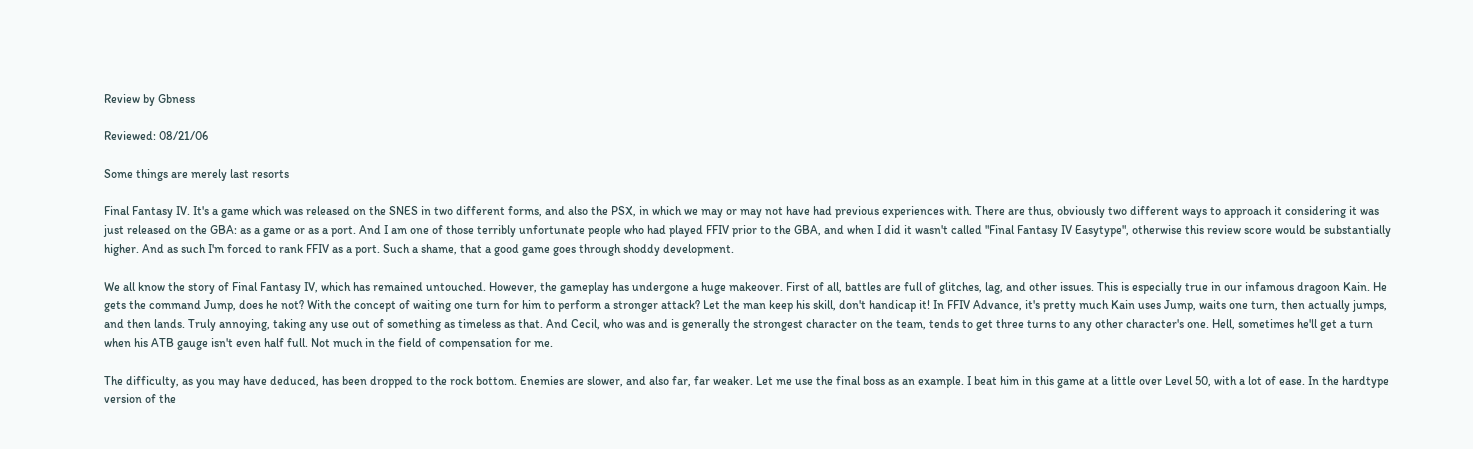Review by Gbness

Reviewed: 08/21/06

Some things are merely last resorts

Final Fantasy IV. It's a game which was released on the SNES in two different forms, and also the PSX, in which we may or may not have had previous experiences with. There are thus, obviously two different ways to approach it considering it was just released on the GBA: as a game or as a port. And I am one of those terribly unfortunate people who had played FFIV prior to the GBA, and when I did it wasn't called "Final Fantasy IV Easytype", otherwise this review score would be substantially higher. And as such I'm forced to rank FFIV as a port. Such a shame, that a good game goes through shoddy development.

We all know the story of Final Fantasy IV, which has remained untouched. However, the gameplay has undergone a huge makeover. First of all, battles are full of glitches, lag, and other issues. This is especially true in our infamous dragoon Kain. He gets the command Jump, does he not? With the concept of waiting one turn for him to perform a stronger attack? Let the man keep his skill, don't handicap it! In FFIV Advance, it's pretty much Kain uses Jump, waits one turn, then actually jumps, and then lands. Truly annoying, taking any use out of something as timeless as that. And Cecil, who was and is generally the strongest character on the team, tends to get three turns to any other character's one. Hell, sometimes he'll get a turn when his ATB gauge isn't even half full. Not much in the field of compensation for me.

The difficulty, as you may have deduced, has been dropped to the rock bottom. Enemies are slower, and also far, far weaker. Let me use the final boss as an example. I beat him in this game at a little over Level 50, with a lot of ease. In the hardtype version of the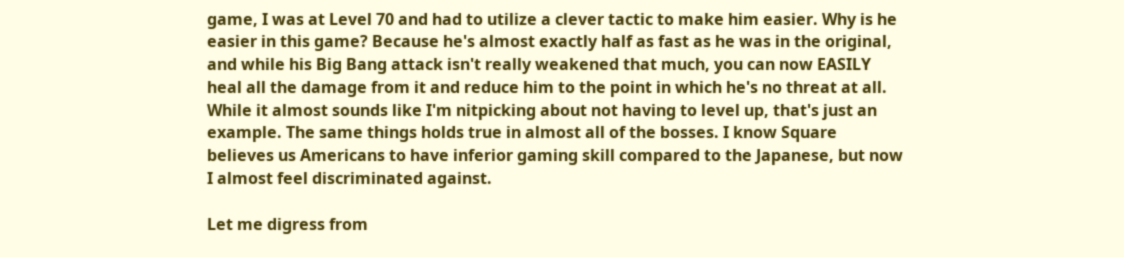game, I was at Level 70 and had to utilize a clever tactic to make him easier. Why is he easier in this game? Because he's almost exactly half as fast as he was in the original, and while his Big Bang attack isn't really weakened that much, you can now EASILY heal all the damage from it and reduce him to the point in which he's no threat at all. While it almost sounds like I'm nitpicking about not having to level up, that's just an example. The same things holds true in almost all of the bosses. I know Square believes us Americans to have inferior gaming skill compared to the Japanese, but now I almost feel discriminated against.

Let me digress from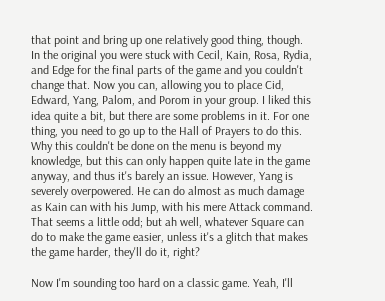that point and bring up one relatively good thing, though. In the original you were stuck with Cecil, Kain, Rosa, Rydia, and Edge for the final parts of the game and you couldn't change that. Now you can, allowing you to place Cid, Edward, Yang, Palom, and Porom in your group. I liked this idea quite a bit, but there are some problems in it. For one thing, you need to go up to the Hall of Prayers to do this. Why this couldn't be done on the menu is beyond my knowledge, but this can only happen quite late in the game anyway, and thus it's barely an issue. However, Yang is severely overpowered. He can do almost as much damage as Kain can with his Jump, with his mere Attack command. That seems a little odd; but ah well, whatever Square can do to make the game easier, unless it's a glitch that makes the game harder, they'll do it, right?

Now I'm sounding too hard on a classic game. Yeah, I'll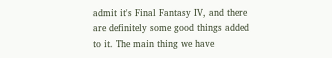admit it's Final Fantasy IV, and there are definitely some good things added to it. The main thing we have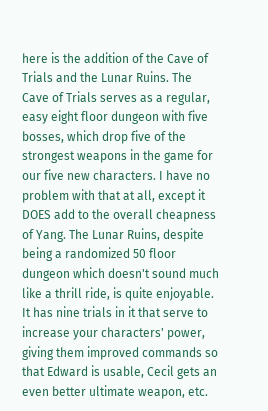here is the addition of the Cave of Trials and the Lunar Ruins. The Cave of Trials serves as a regular, easy eight floor dungeon with five bosses, which drop five of the strongest weapons in the game for our five new characters. I have no problem with that at all, except it DOES add to the overall cheapness of Yang. The Lunar Ruins, despite being a randomized 50 floor dungeon which doesn't sound much like a thrill ride, is quite enjoyable. It has nine trials in it that serve to increase your characters' power, giving them improved commands so that Edward is usable, Cecil gets an even better ultimate weapon, etc.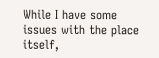While I have some issues with the place itself,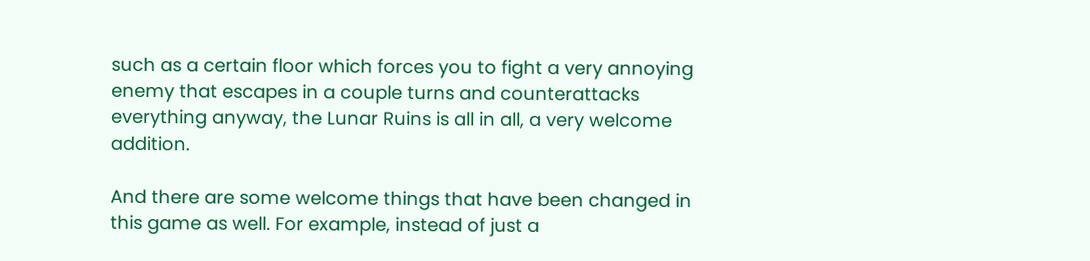such as a certain floor which forces you to fight a very annoying enemy that escapes in a couple turns and counterattacks everything anyway, the Lunar Ruins is all in all, a very welcome addition.

And there are some welcome things that have been changed in this game as well. For example, instead of just a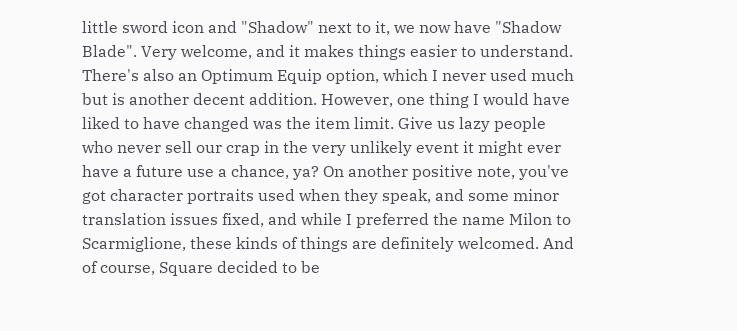little sword icon and "Shadow" next to it, we now have "Shadow Blade". Very welcome, and it makes things easier to understand. There's also an Optimum Equip option, which I never used much but is another decent addition. However, one thing I would have liked to have changed was the item limit. Give us lazy people who never sell our crap in the very unlikely event it might ever have a future use a chance, ya? On another positive note, you've got character portraits used when they speak, and some minor translation issues fixed, and while I preferred the name Milon to Scarmiglione, these kinds of things are definitely welcomed. And of course, Square decided to be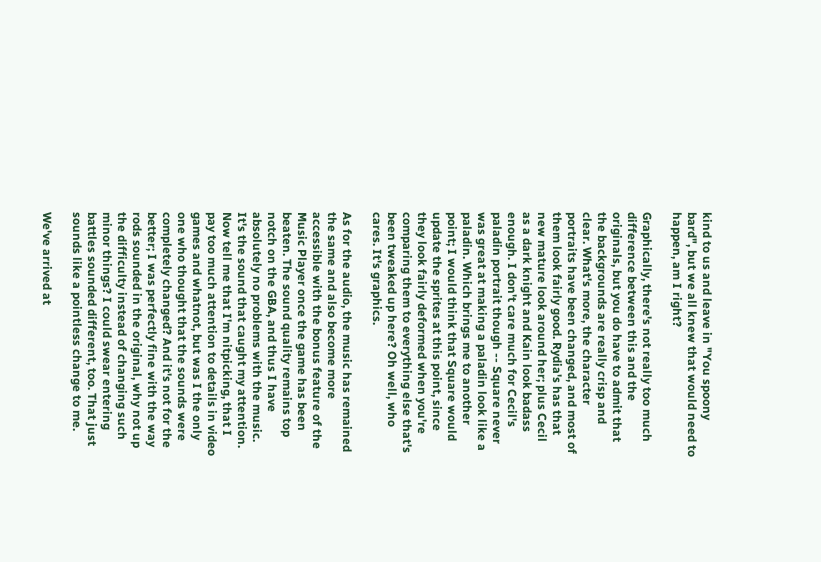kind to us and leave in "You spoony bard", but we all knew that would need to happen, am I right?

Graphically, there's not really too much difference between this and the originals, but you do have to admit that the backgrounds are really crisp and clear. What's more, the character portraits have been changed, and most of them look fairly good. Rydia's has that new mature look around her; plus Cecil as a dark knight and Kain look badass enough. I don't care much for Cecil's paladin portrait though -- Square never was great at making a paladin look like a paladin. Which brings me to another point; I would think that Square would update the sprites at this point, since they look fairly deformed when you're comparing them to everything else that's been tweaked up here? Oh well, who cares. It's graphics.

As for the audio, the music has remained the same and also become more accessible with the bonus feature of the Music Player once the game has been beaten. The sound quality remains top notch on the GBA, and thus I have absolutely no problems with the music. It's the sound that caught my attention. Now tell me that I'm nitpicking, that I pay too much attention to details in video games and whatnot, but was I the only one who thought that the sounds were completely changed? And it's not for the better; I was perfectly fine with the way rods sounded in the original, why not up the difficulty instead of changing such minor things? I could swear entering battles sounded different, too. That just sounds like a pointless change to me.

We've arrived at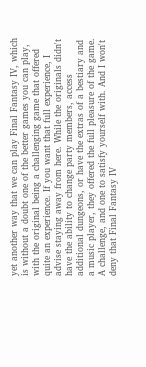yet another way that we can play Final Fantasy IV, which is without a doubt one of the better games you can play, with the original being a challenging game that offered quite an experience. If you want that full experience, I advise staying away from here. While the originals didn't have the ability to change party members, access additional dungeons, or have the extras of a bestiary and a music player, they offered the full pleasure of the game. A challenge, and one to satisfy yourself with. And I won't deny that Final Fantasy IV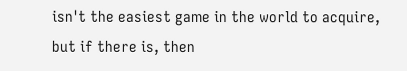isn't the easiest game in the world to acquire, but if there is, then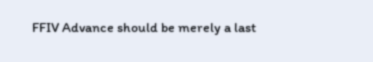FFIV Advance should be merely a last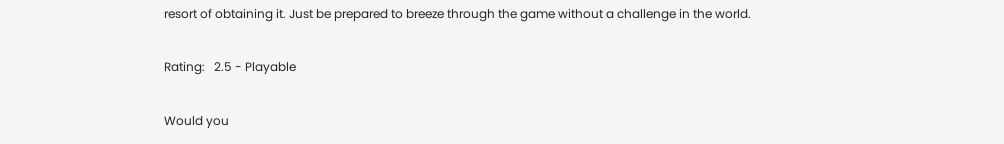resort of obtaining it. Just be prepared to breeze through the game without a challenge in the world.

Rating:   2.5 - Playable

Would you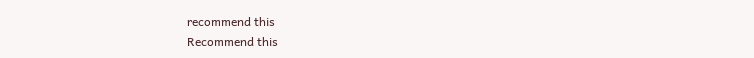recommend this
Recommend this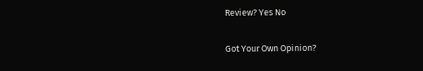Review? Yes No

Got Your Own Opinion?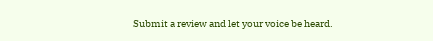Submit a review and let your voice be heard.